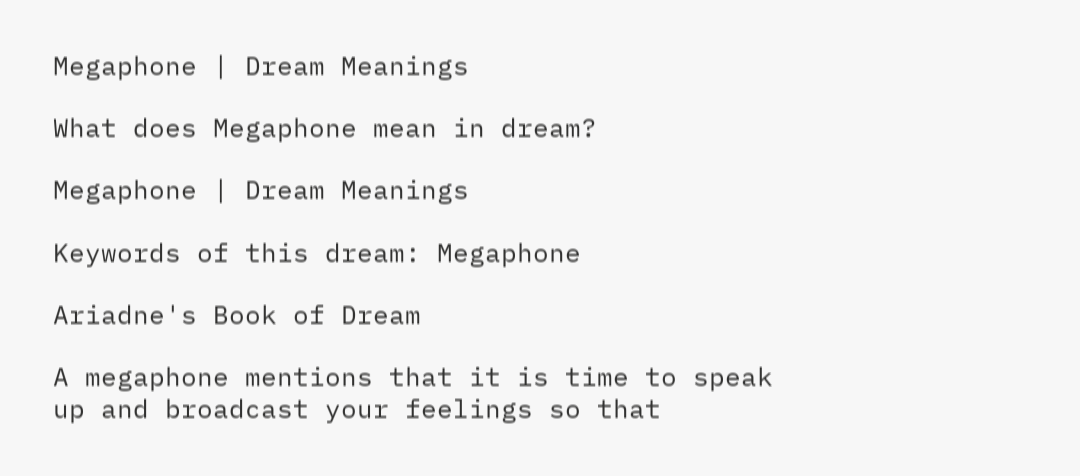Megaphone | Dream Meanings

What does Megaphone mean in dream?

Megaphone | Dream Meanings

Keywords of this dream: Megaphone

Ariadne's Book of Dream

A megaphone mentions that it is time to speak up and broadcast your feelings so that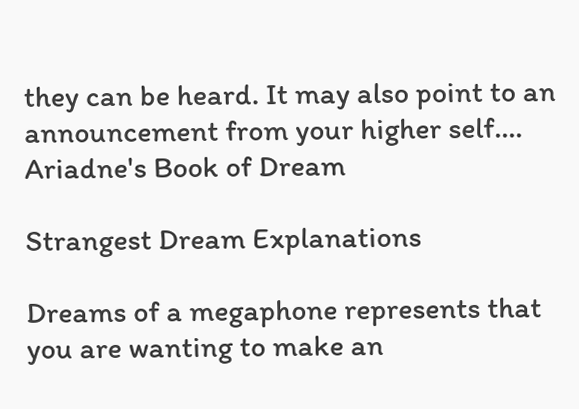they can be heard. It may also point to an announcement from your higher self.... Ariadne's Book of Dream

Strangest Dream Explanations

Dreams of a megaphone represents that you are wanting to make an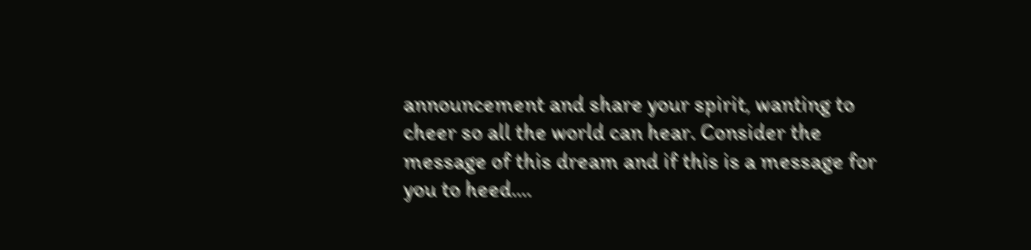announcement and share your spirit, wanting to cheer so all the world can hear. Consider the message of this dream and if this is a message for you to heed....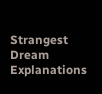Strangest Dream Explanations